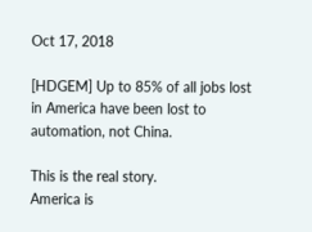Oct 17, 2018

[HDGEM] Up to 85% of all jobs lost in America have been lost to automation, not China.

This is the real story.
America is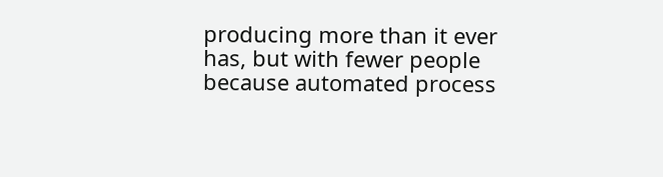producing more than it ever has, but with fewer people because automated process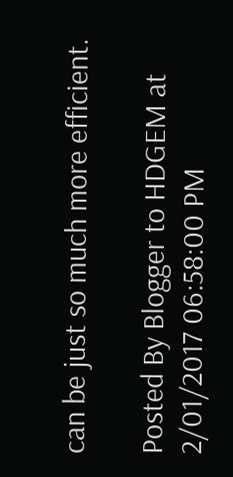can be just so much more efficient.

Posted By Blogger to HDGEM at 2/01/2017 06:58:00 PM